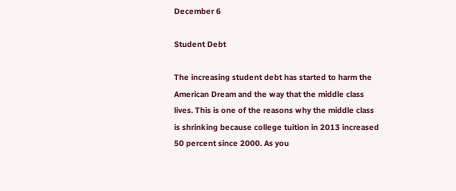December 6

Student Debt

The increasing student debt has started to harm the American Dream and the way that the middle class lives. This is one of the reasons why the middle class is shrinking because college tuition in 2013 increased 50 percent since 2000. As you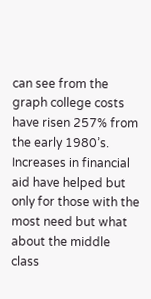can see from the graph college costs have risen 257% from the early 1980’s. Increases in financial aid have helped but only for those with the most need but what about the middle class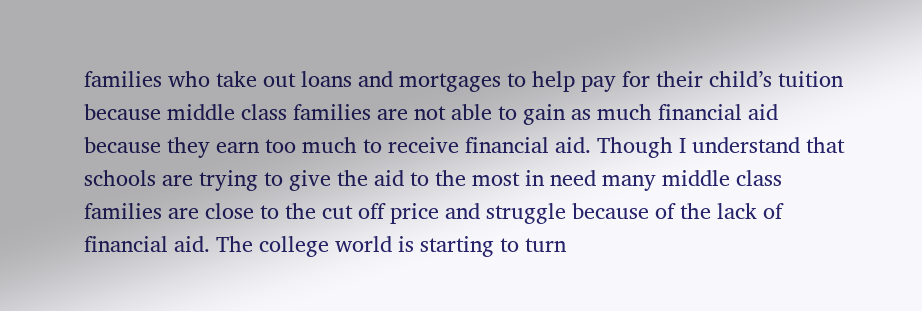families who take out loans and mortgages to help pay for their child’s tuition because middle class families are not able to gain as much financial aid because they earn too much to receive financial aid. Though I understand that schools are trying to give the aid to the most in need many middle class families are close to the cut off price and struggle because of the lack of financial aid. The college world is starting to turn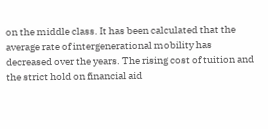on the middle class. It has been calculated that the average rate of intergenerational mobility has decreased over the years. The rising cost of tuition and the strict hold on financial aid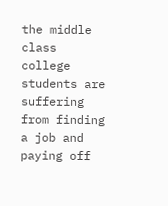the middle class college students are suffering from finding a job and paying off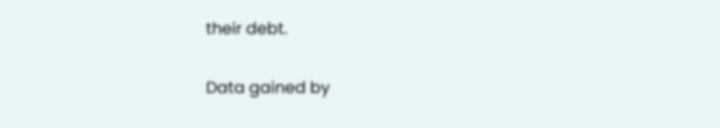their debt.

Data gained by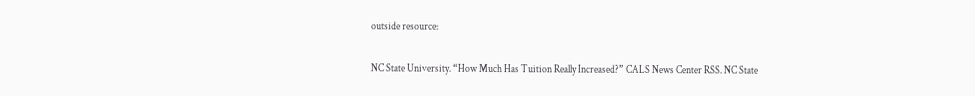outside resource:

NC State University. “How Much Has Tuition Really Increased?” CALS News Center RSS. NC State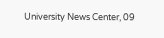University News Center, 09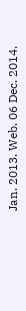Jan. 2013. Web. 06 Dec. 2014.